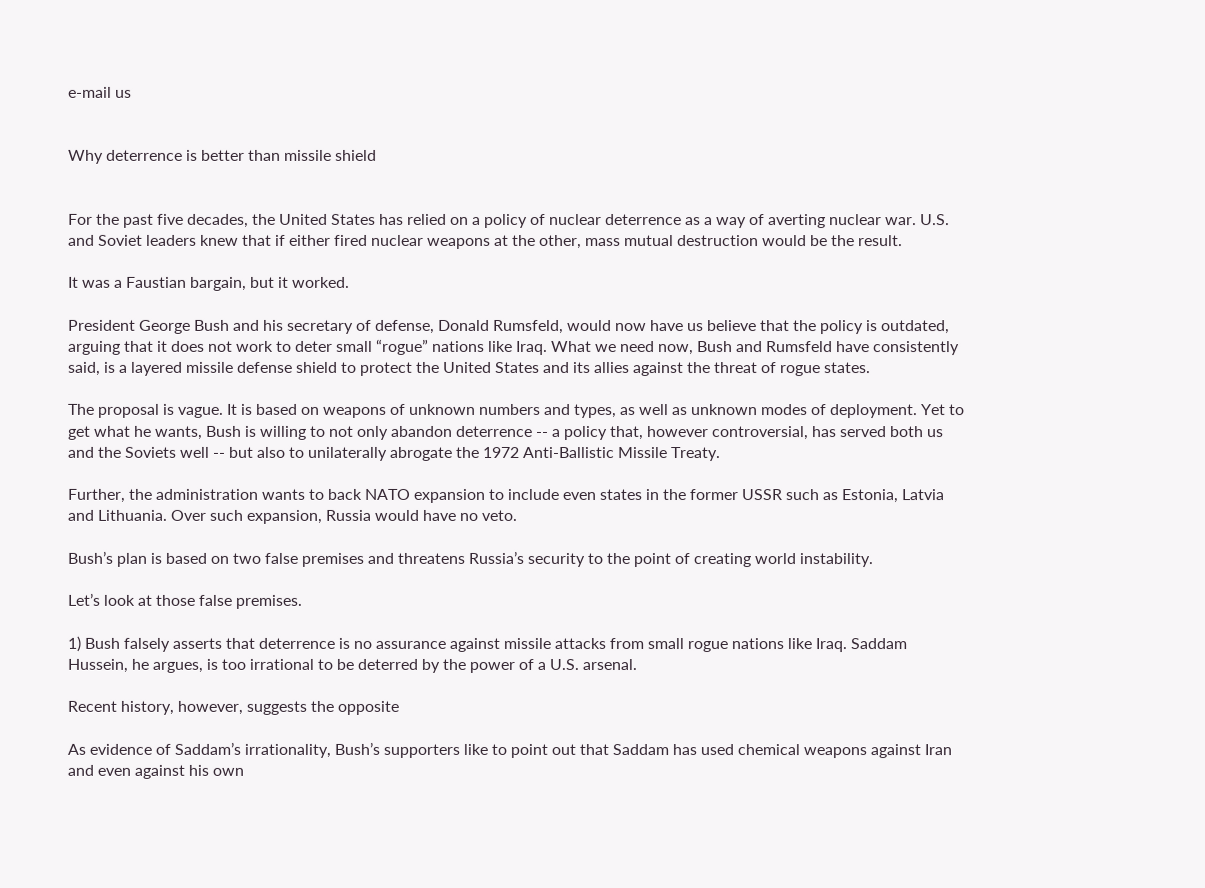e-mail us


Why deterrence is better than missile shield


For the past five decades, the United States has relied on a policy of nuclear deterrence as a way of averting nuclear war. U.S. and Soviet leaders knew that if either fired nuclear weapons at the other, mass mutual destruction would be the result.

It was a Faustian bargain, but it worked.

President George Bush and his secretary of defense, Donald Rumsfeld, would now have us believe that the policy is outdated, arguing that it does not work to deter small “rogue” nations like Iraq. What we need now, Bush and Rumsfeld have consistently said, is a layered missile defense shield to protect the United States and its allies against the threat of rogue states.

The proposal is vague. It is based on weapons of unknown numbers and types, as well as unknown modes of deployment. Yet to get what he wants, Bush is willing to not only abandon deterrence -- a policy that, however controversial, has served both us and the Soviets well -- but also to unilaterally abrogate the 1972 Anti-Ballistic Missile Treaty.

Further, the administration wants to back NATO expansion to include even states in the former USSR such as Estonia, Latvia and Lithuania. Over such expansion, Russia would have no veto.

Bush’s plan is based on two false premises and threatens Russia’s security to the point of creating world instability.

Let’s look at those false premises.

1) Bush falsely asserts that deterrence is no assurance against missile attacks from small rogue nations like Iraq. Saddam Hussein, he argues, is too irrational to be deterred by the power of a U.S. arsenal.

Recent history, however, suggests the opposite

As evidence of Saddam’s irrationality, Bush’s supporters like to point out that Saddam has used chemical weapons against Iran and even against his own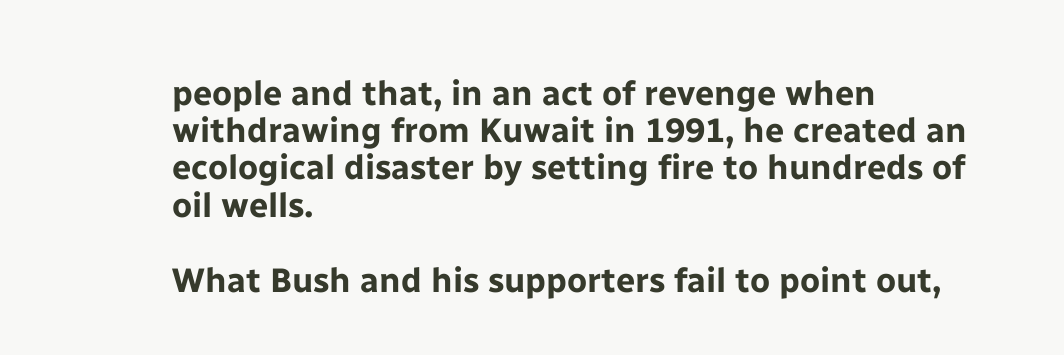people and that, in an act of revenge when withdrawing from Kuwait in 1991, he created an ecological disaster by setting fire to hundreds of oil wells.

What Bush and his supporters fail to point out,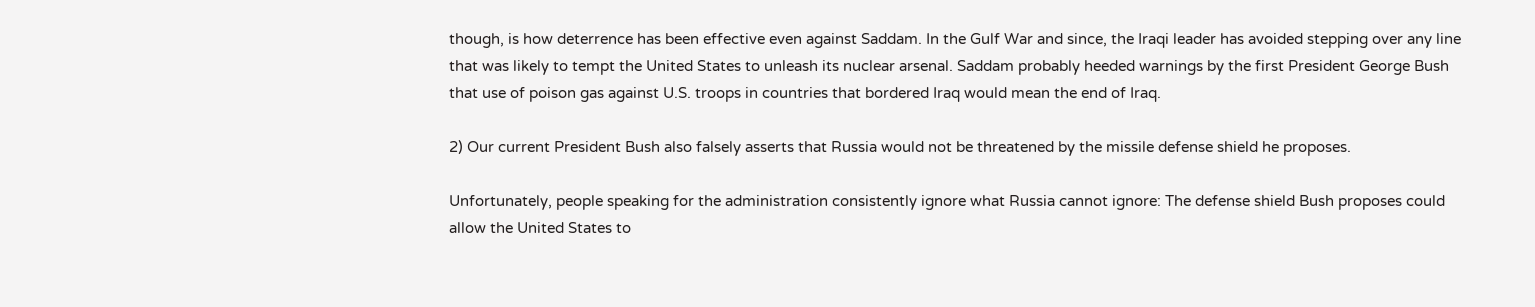though, is how deterrence has been effective even against Saddam. In the Gulf War and since, the Iraqi leader has avoided stepping over any line that was likely to tempt the United States to unleash its nuclear arsenal. Saddam probably heeded warnings by the first President George Bush that use of poison gas against U.S. troops in countries that bordered Iraq would mean the end of Iraq.

2) Our current President Bush also falsely asserts that Russia would not be threatened by the missile defense shield he proposes.

Unfortunately, people speaking for the administration consistently ignore what Russia cannot ignore: The defense shield Bush proposes could allow the United States to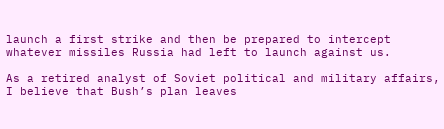launch a first strike and then be prepared to intercept whatever missiles Russia had left to launch against us.

As a retired analyst of Soviet political and military affairs, I believe that Bush’s plan leaves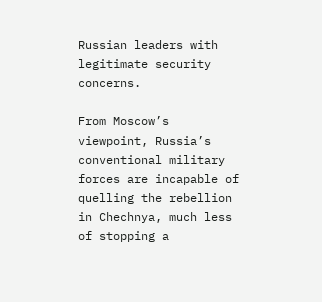Russian leaders with legitimate security concerns.

From Moscow’s viewpoint, Russia’s conventional military forces are incapable of quelling the rebellion in Chechnya, much less of stopping a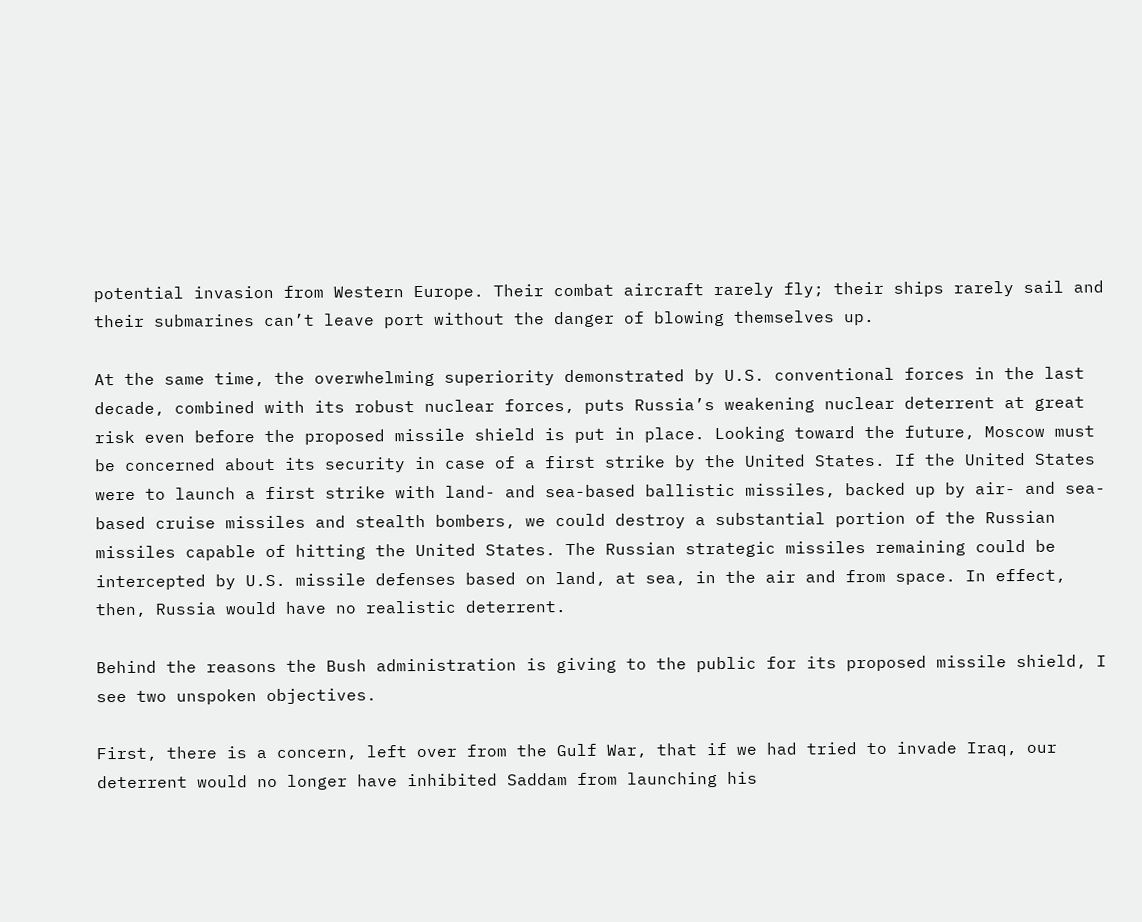potential invasion from Western Europe. Their combat aircraft rarely fly; their ships rarely sail and their submarines can’t leave port without the danger of blowing themselves up.

At the same time, the overwhelming superiority demonstrated by U.S. conventional forces in the last decade, combined with its robust nuclear forces, puts Russia’s weakening nuclear deterrent at great risk even before the proposed missile shield is put in place. Looking toward the future, Moscow must be concerned about its security in case of a first strike by the United States. If the United States were to launch a first strike with land- and sea-based ballistic missiles, backed up by air- and sea- based cruise missiles and stealth bombers, we could destroy a substantial portion of the Russian missiles capable of hitting the United States. The Russian strategic missiles remaining could be intercepted by U.S. missile defenses based on land, at sea, in the air and from space. In effect, then, Russia would have no realistic deterrent.

Behind the reasons the Bush administration is giving to the public for its proposed missile shield, I see two unspoken objectives.

First, there is a concern, left over from the Gulf War, that if we had tried to invade Iraq, our deterrent would no longer have inhibited Saddam from launching his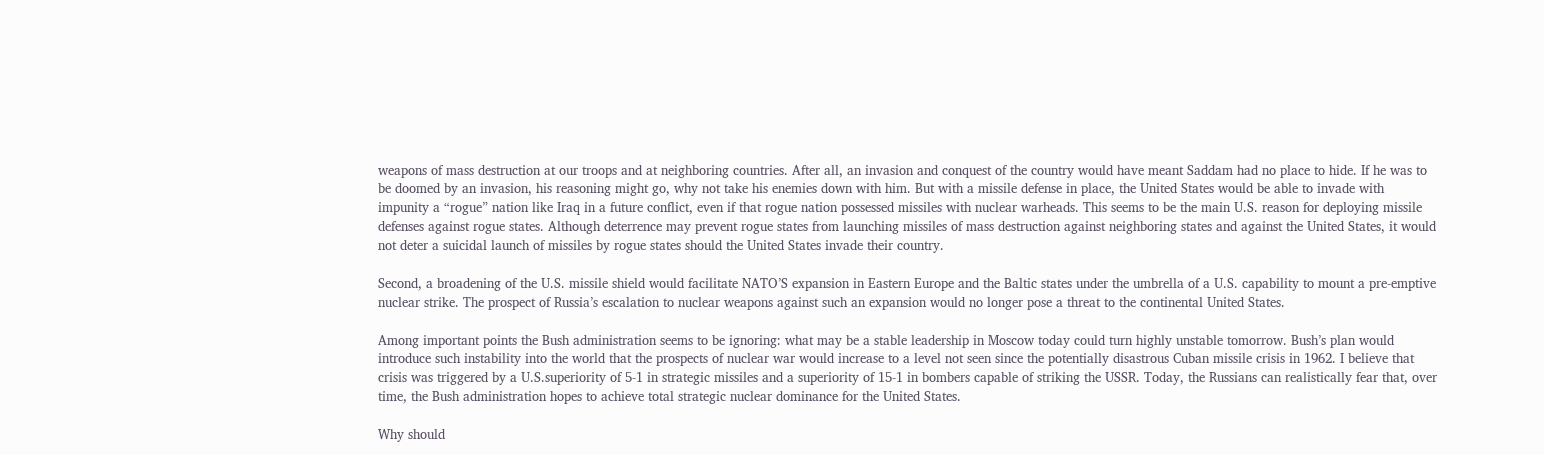weapons of mass destruction at our troops and at neighboring countries. After all, an invasion and conquest of the country would have meant Saddam had no place to hide. If he was to be doomed by an invasion, his reasoning might go, why not take his enemies down with him. But with a missile defense in place, the United States would be able to invade with impunity a “rogue” nation like Iraq in a future conflict, even if that rogue nation possessed missiles with nuclear warheads. This seems to be the main U.S. reason for deploying missile defenses against rogue states. Although deterrence may prevent rogue states from launching missiles of mass destruction against neighboring states and against the United States, it would not deter a suicidal launch of missiles by rogue states should the United States invade their country.

Second, a broadening of the U.S. missile shield would facilitate NATO’S expansion in Eastern Europe and the Baltic states under the umbrella of a U.S. capability to mount a pre-emptive nuclear strike. The prospect of Russia’s escalation to nuclear weapons against such an expansion would no longer pose a threat to the continental United States.

Among important points the Bush administration seems to be ignoring: what may be a stable leadership in Moscow today could turn highly unstable tomorrow. Bush’s plan would introduce such instability into the world that the prospects of nuclear war would increase to a level not seen since the potentially disastrous Cuban missile crisis in 1962. I believe that crisis was triggered by a U.S.superiority of 5-1 in strategic missiles and a superiority of 15-1 in bombers capable of striking the USSR. Today, the Russians can realistically fear that, over time, the Bush administration hopes to achieve total strategic nuclear dominance for the United States.

Why should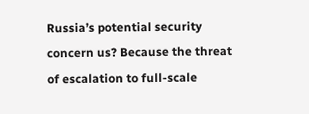Russia’s potential security concern us? Because the threat of escalation to full-scale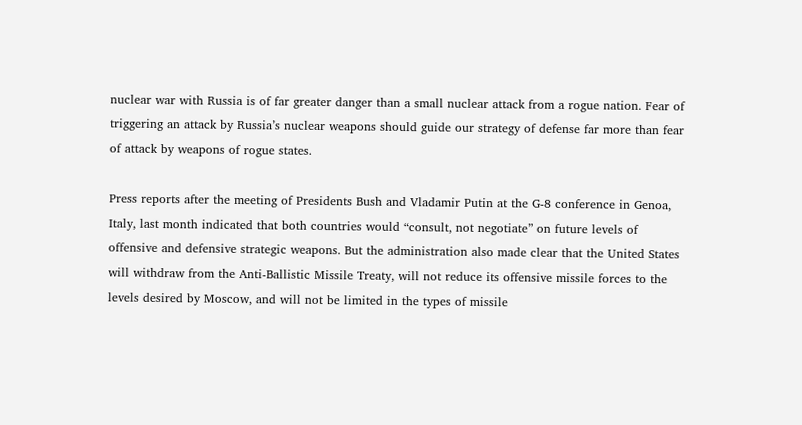nuclear war with Russia is of far greater danger than a small nuclear attack from a rogue nation. Fear of triggering an attack by Russia’s nuclear weapons should guide our strategy of defense far more than fear of attack by weapons of rogue states.

Press reports after the meeting of Presidents Bush and Vladamir Putin at the G-8 conference in Genoa, Italy, last month indicated that both countries would “consult, not negotiate” on future levels of offensive and defensive strategic weapons. But the administration also made clear that the United States will withdraw from the Anti-Ballistic Missile Treaty, will not reduce its offensive missile forces to the levels desired by Moscow, and will not be limited in the types of missile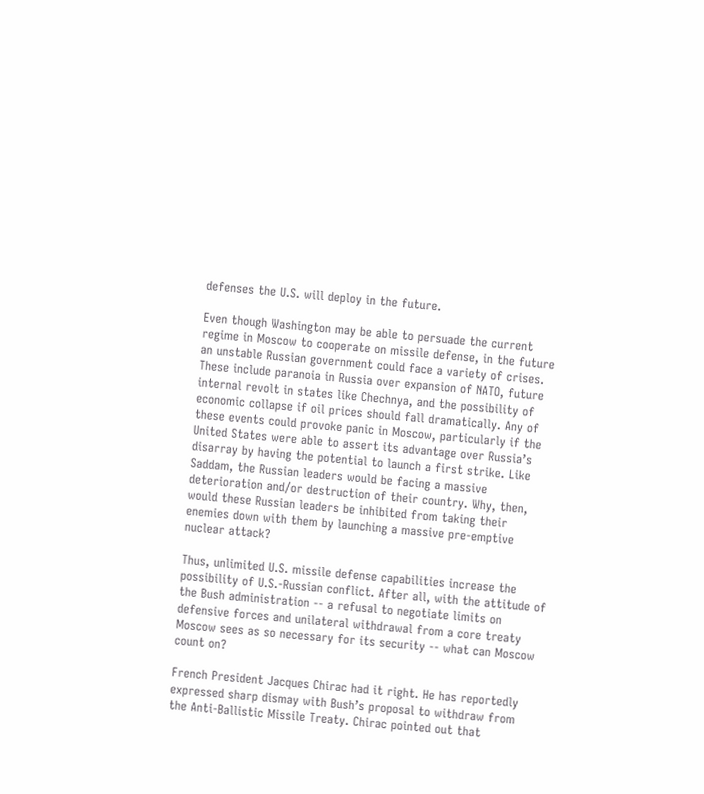defenses the U.S. will deploy in the future.

Even though Washington may be able to persuade the current regime in Moscow to cooperate on missile defense, in the future an unstable Russian government could face a variety of crises. These include paranoia in Russia over expansion of NATO, future internal revolt in states like Chechnya, and the possibility of economic collapse if oil prices should fall dramatically. Any of these events could provoke panic in Moscow, particularly if the United States were able to assert its advantage over Russia’s disarray by having the potential to launch a first strike. Like Saddam, the Russian leaders would be facing a massive deterioration and/or destruction of their country. Why, then, would these Russian leaders be inhibited from taking their enemies down with them by launching a massive pre-emptive nuclear attack?

Thus, unlimited U.S. missile defense capabilities increase the possibility of U.S.-Russian conflict. After all, with the attitude of the Bush administration -- a refusal to negotiate limits on defensive forces and unilateral withdrawal from a core treaty Moscow sees as so necessary for its security -- what can Moscow count on?

French President Jacques Chirac had it right. He has reportedly expressed sharp dismay with Bush’s proposal to withdraw from the Anti-Ballistic Missile Treaty. Chirac pointed out that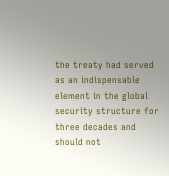the treaty had served as an indispensable element in the global security structure for three decades and should not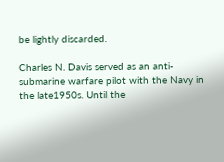be lightly discarded.

Charles N. Davis served as an anti-submarine warfare pilot with the Navy in the late1950s. Until the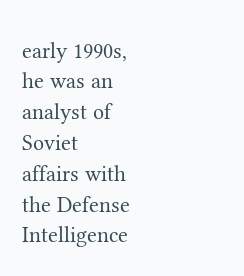early 1990s, he was an analyst of Soviet affairs with the Defense Intelligence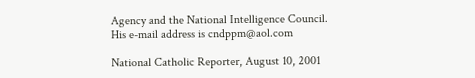Agency and the National Intelligence Council. His e-mail address is cndppm@aol.com

National Catholic Reporter, August 10, 2001